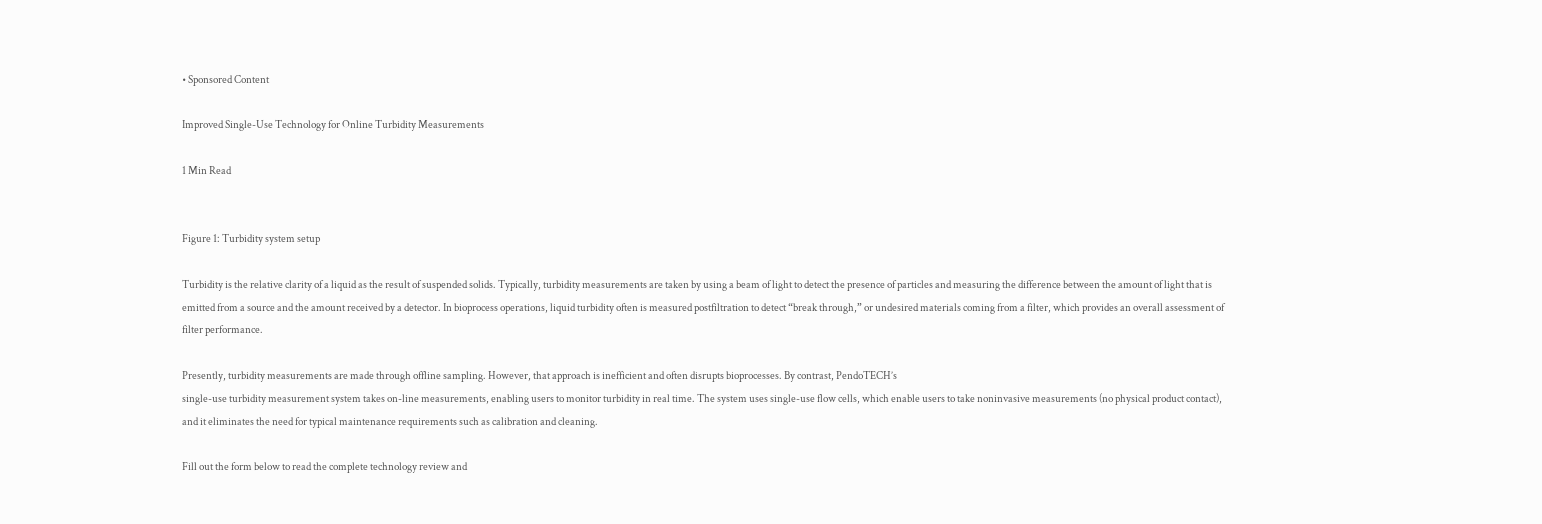• Sponsored Content

Improved Single-Use Technology for Online Turbidity Measurements

1 Min Read


Figure 1: Turbidity system setup

Turbidity is the relative clarity of a liquid as the result of suspended solids. Typically, turbidity measurements are taken by using a beam of light to detect the presence of particles and measuring the difference between the amount of light that is emitted from a source and the amount received by a detector. In bioprocess operations, liquid turbidity often is measured postfiltration to detect “break through,” or undesired materials coming from a filter, which provides an overall assessment of filter performance.

Presently, turbidity measurements are made through offline sampling. However, that approach is inefficient and often disrupts bioprocesses. By contrast, PendoTECH’s
single-use turbidity measurement system takes on-line measurements, enabling users to monitor turbidity in real time. The system uses single-use flow cells, which enable users to take noninvasive measurements (no physical product contact), and it eliminates the need for typical maintenance requirements such as calibration and cleaning.

Fill out the form below to read the complete technology review and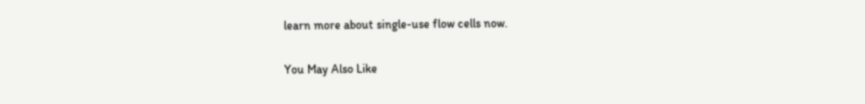learn more about single-use flow cells now.

You May Also Like